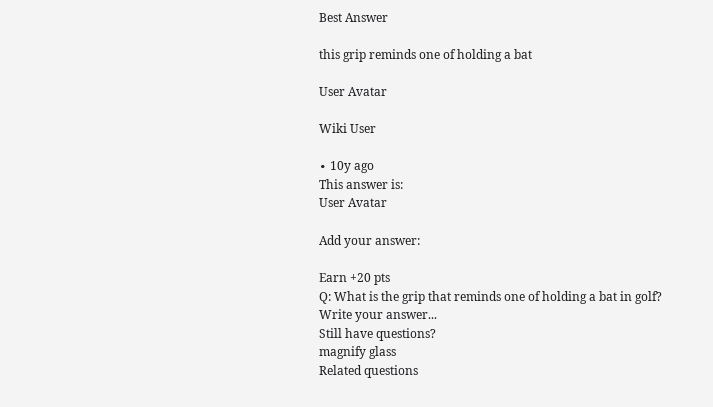Best Answer

this grip reminds one of holding a bat

User Avatar

Wiki User

∙ 10y ago
This answer is:
User Avatar

Add your answer:

Earn +20 pts
Q: What is the grip that reminds one of holding a bat in golf?
Write your answer...
Still have questions?
magnify glass
Related questions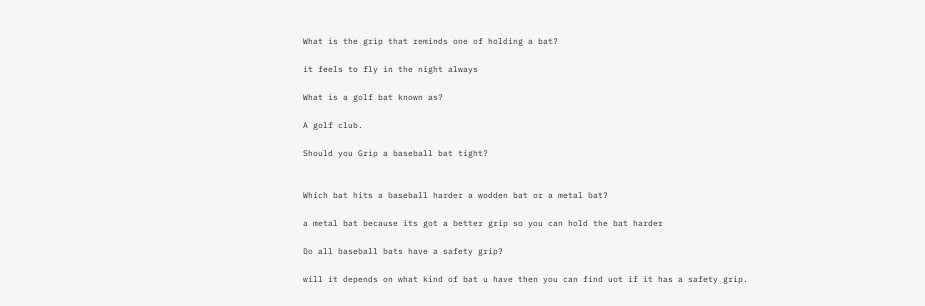What is the grip that reminds one of holding a bat?

it feels to fly in the night always

What is a golf bat known as?

A golf club.

Should you Grip a baseball bat tight?


Which bat hits a baseball harder a wodden bat or a metal bat?

a metal bat because its got a better grip so you can hold the bat harder

Do all baseball bats have a safety grip?

will it depends on what kind of bat u have then you can find uot if it has a safety grip.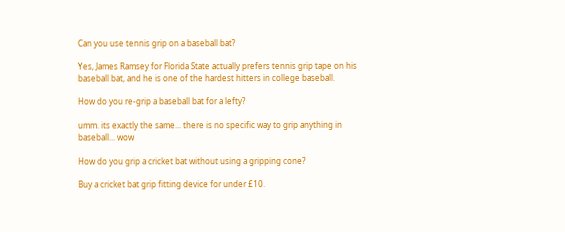Can you use tennis grip on a baseball bat?

Yes, James Ramsey for Florida State actually prefers tennis grip tape on his baseball bat, and he is one of the hardest hitters in college baseball.

How do you re-grip a baseball bat for a lefty?

umm. its exactly the same... there is no specific way to grip anything in baseball... wow

How do you grip a cricket bat without using a gripping cone?

Buy a cricket bat grip fitting device for under £10.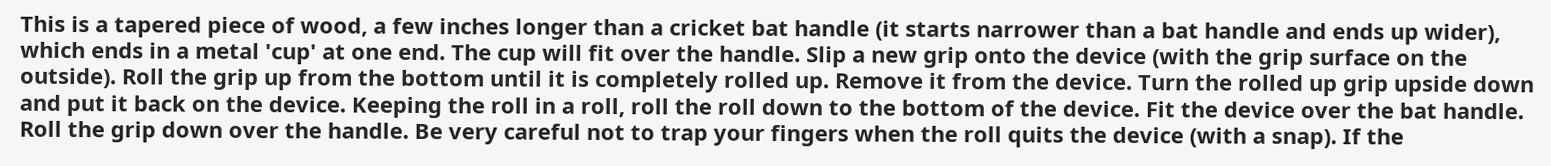This is a tapered piece of wood, a few inches longer than a cricket bat handle (it starts narrower than a bat handle and ends up wider), which ends in a metal 'cup' at one end. The cup will fit over the handle. Slip a new grip onto the device (with the grip surface on the outside). Roll the grip up from the bottom until it is completely rolled up. Remove it from the device. Turn the rolled up grip upside down and put it back on the device. Keeping the roll in a roll, roll the roll down to the bottom of the device. Fit the device over the bat handle. Roll the grip down over the handle. Be very careful not to trap your fingers when the roll quits the device (with a snap). If the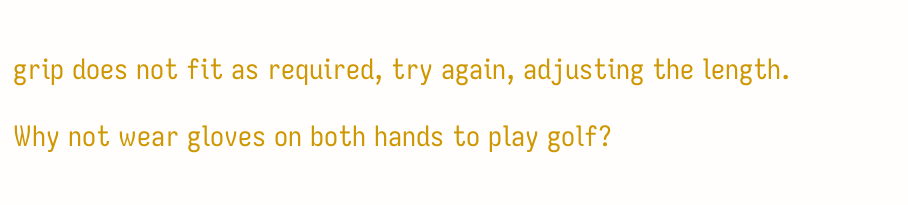grip does not fit as required, try again, adjusting the length.

Why not wear gloves on both hands to play golf?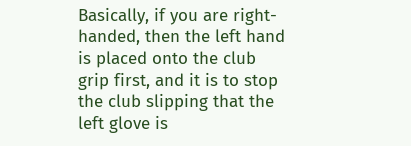Basically, if you are right-handed, then the left hand is placed onto the club grip first, and it is to stop the club slipping that the left glove is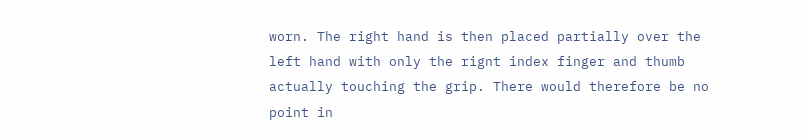worn. The right hand is then placed partially over the left hand with only the rignt index finger and thumb actually touching the grip. There would therefore be no point in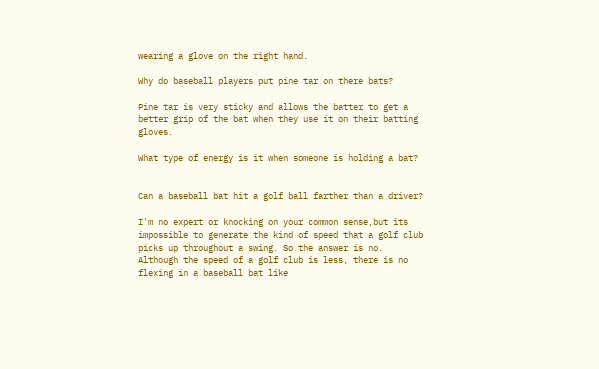wearing a glove on the right hand.

Why do baseball players put pine tar on there bats?

Pine tar is very sticky and allows the batter to get a better grip of the bat when they use it on their batting gloves.

What type of energy is it when someone is holding a bat?


Can a baseball bat hit a golf ball farther than a driver?

I'm no expert or knocking on your common sense,but its impossible to generate the kind of speed that a golf club picks up throughout a swing. So the answer is no. Although the speed of a golf club is less, there is no flexing in a baseball bat like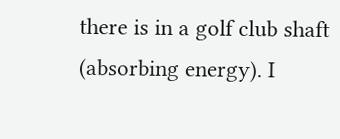there is in a golf club shaft (absorbing energy). I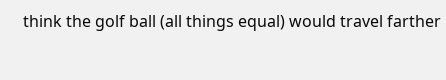think the golf ball (all things equal) would travel farther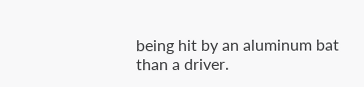being hit by an aluminum bat than a driver.